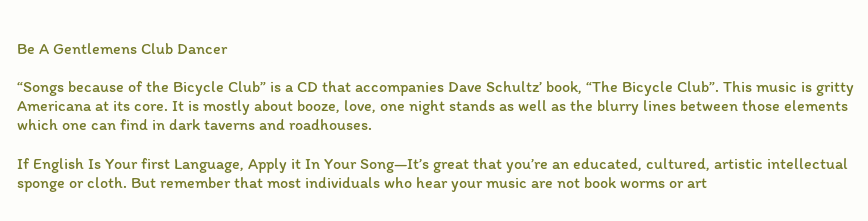Be A Gentlemens Club Dancer

“Songs because of the Bicycle Club” is a CD that accompanies Dave Schultz’ book, “The Bicycle Club”. This music is gritty Americana at its core. It is mostly about booze, love, one night stands as well as the blurry lines between those elements which one can find in dark taverns and roadhouses.

If English Is Your first Language, Apply it In Your Song—It’s great that you’re an educated, cultured, artistic intellectual sponge or cloth. But remember that most individuals who hear your music are not book worms or art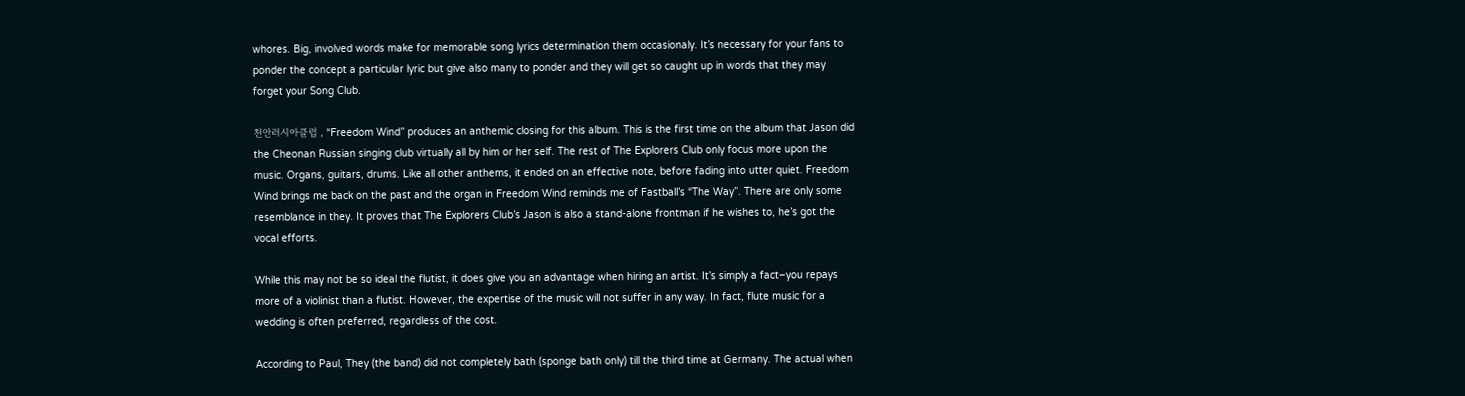whores. Big, involved words make for memorable song lyrics determination them occasionaly. It’s necessary for your fans to ponder the concept a particular lyric but give also many to ponder and they will get so caught up in words that they may forget your Song Club.

천안러시아클럽 , “Freedom Wind” produces an anthemic closing for this album. This is the first time on the album that Jason did the Cheonan Russian singing club virtually all by him or her self. The rest of The Explorers Club only focus more upon the music. Organs, guitars, drums. Like all other anthems, it ended on an effective note, before fading into utter quiet. Freedom Wind brings me back on the past and the organ in Freedom Wind reminds me of Fastball’s “The Way”. There are only some resemblance in they. It proves that The Explorers Club’s Jason is also a stand-alone frontman if he wishes to, he’s got the vocal efforts.

While this may not be so ideal the flutist, it does give you an advantage when hiring an artist. It’s simply a fact–you repays more of a violinist than a flutist. However, the expertise of the music will not suffer in any way. In fact, flute music for a wedding is often preferred, regardless of the cost.

According to Paul, They (the band) did not completely bath (sponge bath only) till the third time at Germany. The actual when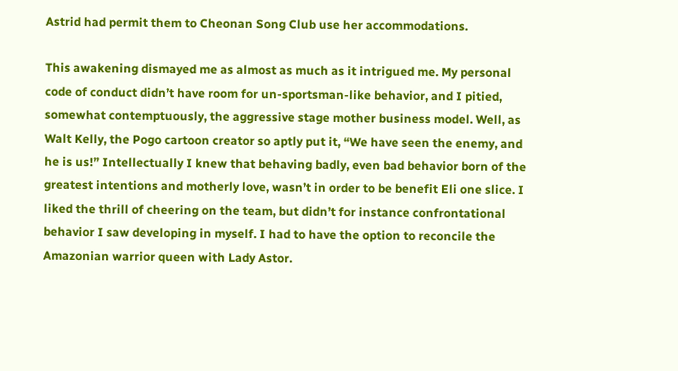Astrid had permit them to Cheonan Song Club use her accommodations.

This awakening dismayed me as almost as much as it intrigued me. My personal code of conduct didn’t have room for un-sportsman-like behavior, and I pitied, somewhat contemptuously, the aggressive stage mother business model. Well, as Walt Kelly, the Pogo cartoon creator so aptly put it, “We have seen the enemy, and he is us!” Intellectually I knew that behaving badly, even bad behavior born of the greatest intentions and motherly love, wasn’t in order to be benefit Eli one slice. I liked the thrill of cheering on the team, but didn’t for instance confrontational behavior I saw developing in myself. I had to have the option to reconcile the Amazonian warrior queen with Lady Astor.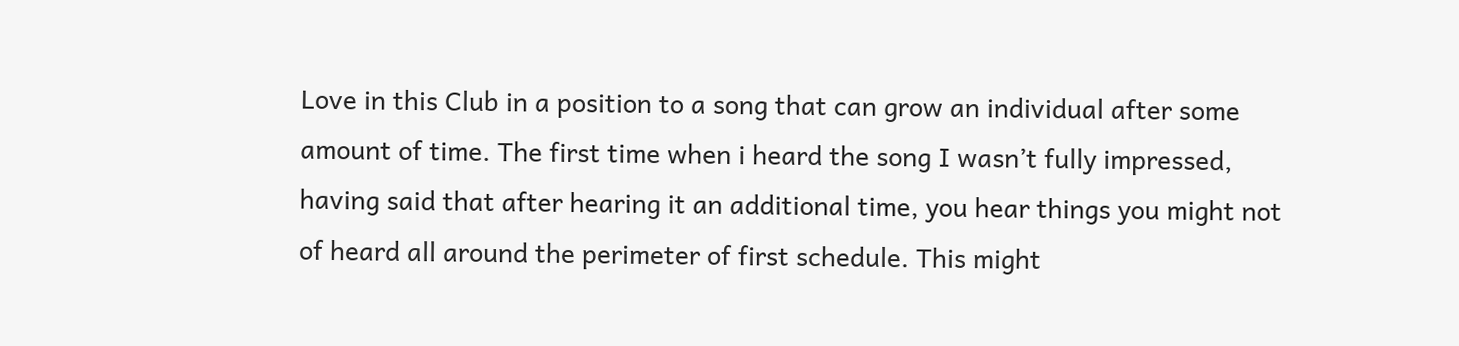Love in this Club in a position to a song that can grow an individual after some amount of time. The first time when i heard the song I wasn’t fully impressed, having said that after hearing it an additional time, you hear things you might not of heard all around the perimeter of first schedule. This might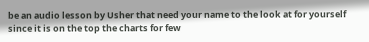be an audio lesson by Usher that need your name to the look at for yourself since it is on the top the charts for few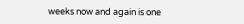weeks now and again is one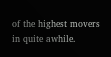of the highest movers in quite awhile.